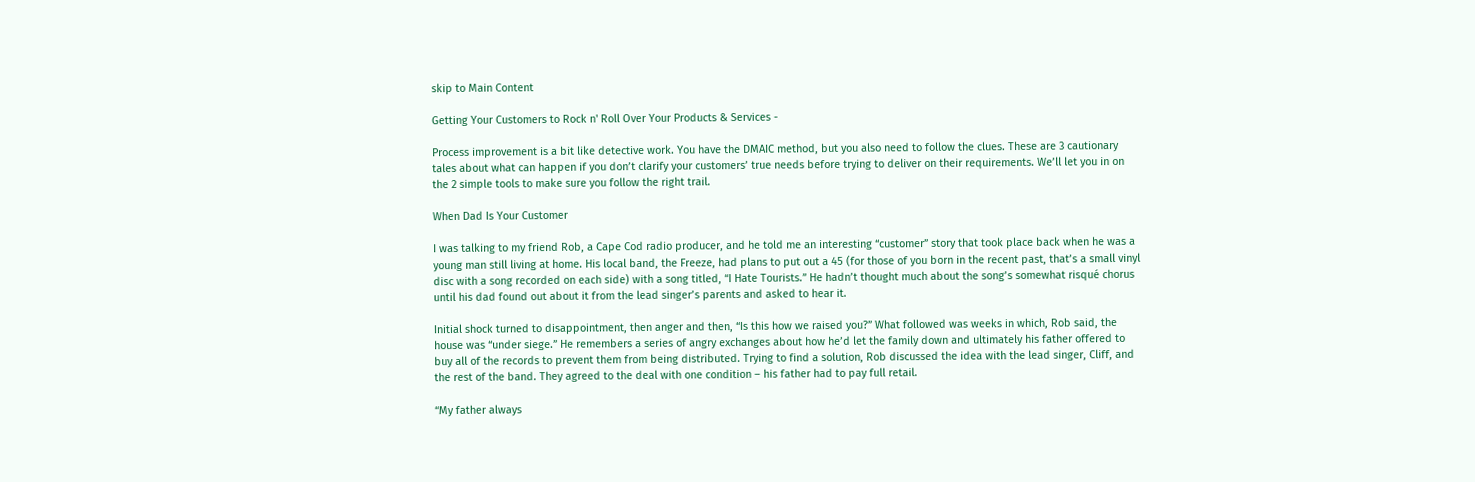skip to Main Content

Getting Your Customers to Rock n' Roll Over Your Products & Services -

Process improvement is a bit like detective work. You have the DMAIC method, but you also need to follow the clues. These are 3 cautionary tales about what can happen if you don’t clarify your customers’ true needs before trying to deliver on their requirements. We’ll let you in on the 2 simple tools to make sure you follow the right trail.

When Dad Is Your Customer

I was talking to my friend Rob, a Cape Cod radio producer, and he told me an interesting “customer” story that took place back when he was a young man still living at home. His local band, the Freeze, had plans to put out a 45 (for those of you born in the recent past, that’s a small vinyl disc with a song recorded on each side) with a song titled, “I Hate Tourists.” He hadn’t thought much about the song’s somewhat risqué chorus until his dad found out about it from the lead singer’s parents and asked to hear it.

Initial shock turned to disappointment, then anger and then, “Is this how we raised you?” What followed was weeks in which, Rob said, the house was “under siege.” He remembers a series of angry exchanges about how he’d let the family down and ultimately his father offered to buy all of the records to prevent them from being distributed. Trying to find a solution, Rob discussed the idea with the lead singer, Cliff, and the rest of the band. They agreed to the deal with one condition – his father had to pay full retail.

“My father always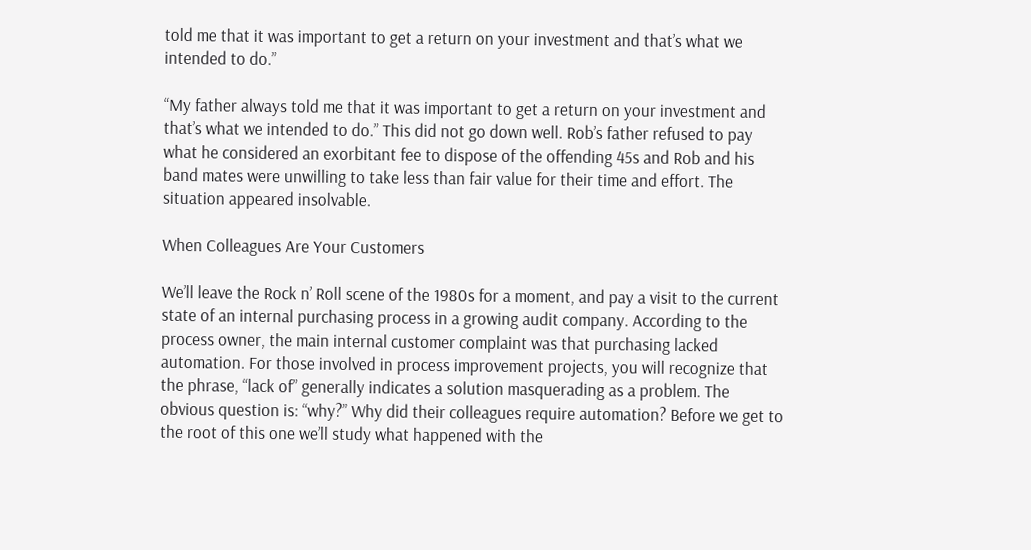told me that it was important to get a return on your investment and that’s what we intended to do.”

“My father always told me that it was important to get a return on your investment and that’s what we intended to do.” This did not go down well. Rob’s father refused to pay what he considered an exorbitant fee to dispose of the offending 45s and Rob and his band mates were unwilling to take less than fair value for their time and effort. The situation appeared insolvable.

When Colleagues Are Your Customers

We’ll leave the Rock n’ Roll scene of the 1980s for a moment, and pay a visit to the current state of an internal purchasing process in a growing audit company. According to the process owner, the main internal customer complaint was that purchasing lacked automation. For those involved in process improvement projects, you will recognize that the phrase, “lack of” generally indicates a solution masquerading as a problem. The obvious question is: “why?” Why did their colleagues require automation? Before we get to the root of this one we’ll study what happened with the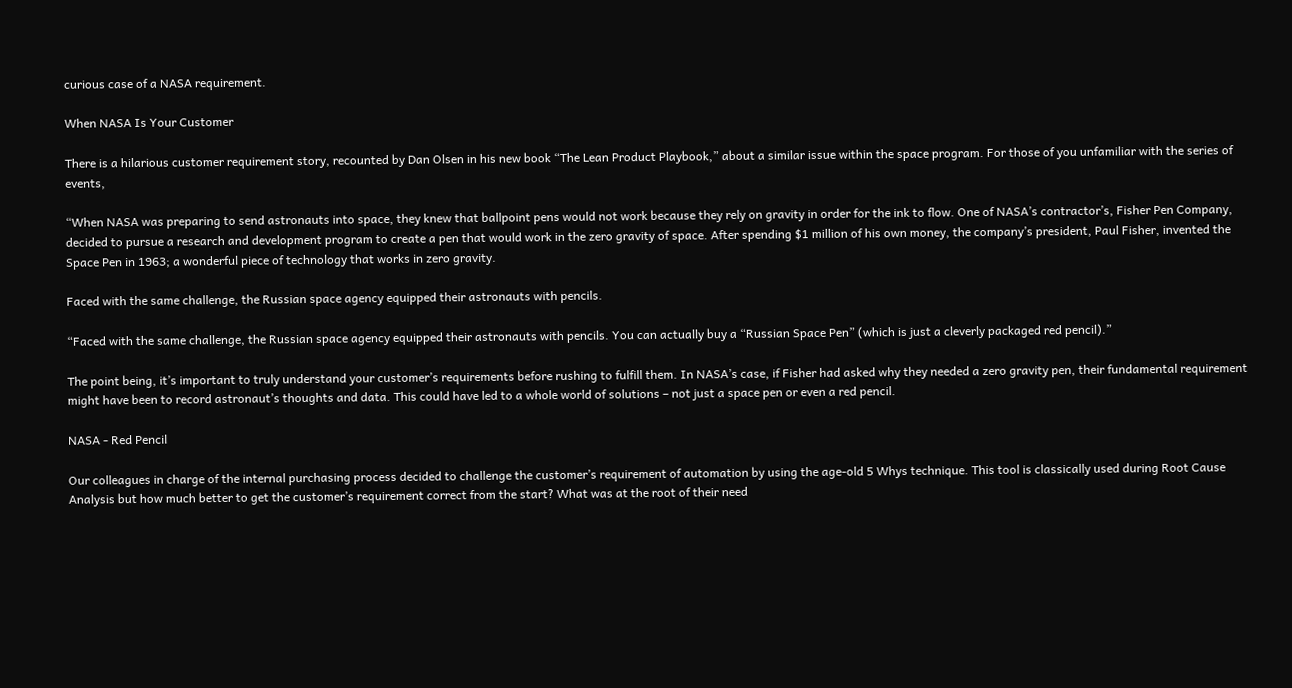curious case of a NASA requirement.

When NASA Is Your Customer

There is a hilarious customer requirement story, recounted by Dan Olsen in his new book “The Lean Product Playbook,” about a similar issue within the space program. For those of you unfamiliar with the series of events,

“When NASA was preparing to send astronauts into space, they knew that ballpoint pens would not work because they rely on gravity in order for the ink to flow. One of NASA’s contractor’s, Fisher Pen Company, decided to pursue a research and development program to create a pen that would work in the zero gravity of space. After spending $1 million of his own money, the company’s president, Paul Fisher, invented the Space Pen in 1963; a wonderful piece of technology that works in zero gravity.

Faced with the same challenge, the Russian space agency equipped their astronauts with pencils.

“Faced with the same challenge, the Russian space agency equipped their astronauts with pencils. You can actually buy a “Russian Space Pen” (which is just a cleverly packaged red pencil).”

The point being, it’s important to truly understand your customer’s requirements before rushing to fulfill them. In NASA’s case, if Fisher had asked why they needed a zero gravity pen, their fundamental requirement might have been to record astronaut’s thoughts and data. This could have led to a whole world of solutions – not just a space pen or even a red pencil.

NASA - Red Pencil

Our colleagues in charge of the internal purchasing process decided to challenge the customer’s requirement of automation by using the age-old 5 Whys technique. This tool is classically used during Root Cause Analysis but how much better to get the customer’s requirement correct from the start? What was at the root of their need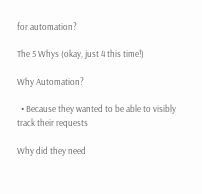for automation?

The 5 Whys (okay, just 4 this time!)

Why Automation?

  • Because they wanted to be able to visibly track their requests

Why did they need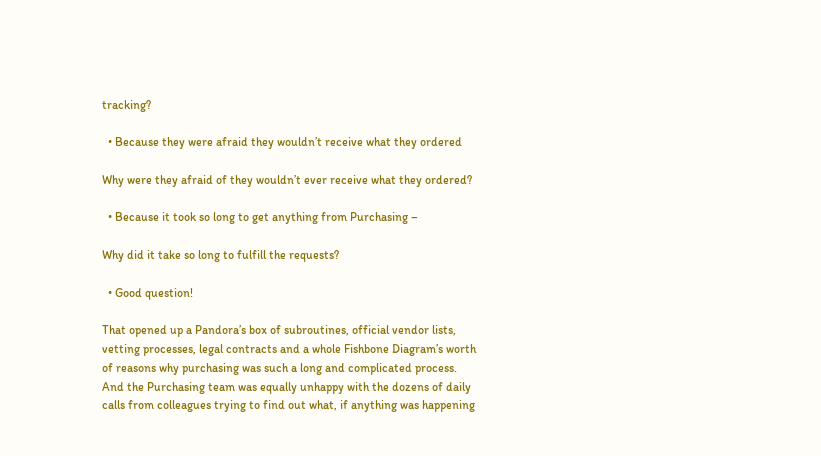tracking?

  • Because they were afraid they wouldn’t receive what they ordered

Why were they afraid of they wouldn’t ever receive what they ordered?

  • Because it took so long to get anything from Purchasing –

Why did it take so long to fulfill the requests?

  • Good question!

That opened up a Pandora’s box of subroutines, official vendor lists, vetting processes, legal contracts and a whole Fishbone Diagram’s worth of reasons why purchasing was such a long and complicated process. And the Purchasing team was equally unhappy with the dozens of daily calls from colleagues trying to find out what, if anything was happening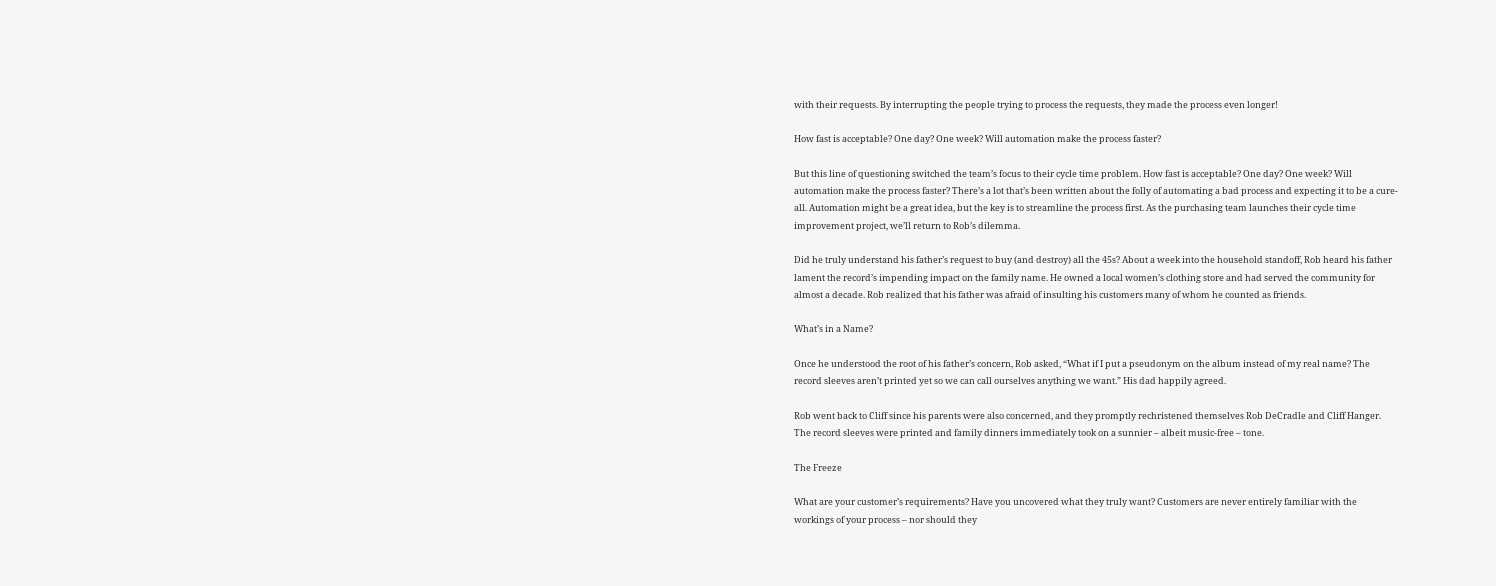with their requests. By interrupting the people trying to process the requests, they made the process even longer!

How fast is acceptable? One day? One week? Will automation make the process faster?

But this line of questioning switched the team’s focus to their cycle time problem. How fast is acceptable? One day? One week? Will automation make the process faster? There’s a lot that’s been written about the folly of automating a bad process and expecting it to be a cure-all. Automation might be a great idea, but the key is to streamline the process first. As the purchasing team launches their cycle time improvement project, we’ll return to Rob’s dilemma.

Did he truly understand his father’s request to buy (and destroy) all the 45s? About a week into the household standoff, Rob heard his father lament the record’s impending impact on the family name. He owned a local women’s clothing store and had served the community for almost a decade. Rob realized that his father was afraid of insulting his customers many of whom he counted as friends.

What’s in a Name?

Once he understood the root of his father’s concern, Rob asked, “What if I put a pseudonym on the album instead of my real name? The record sleeves aren’t printed yet so we can call ourselves anything we want.” His dad happily agreed.

Rob went back to Cliff since his parents were also concerned, and they promptly rechristened themselves Rob DeCradle and Cliff Hanger. The record sleeves were printed and family dinners immediately took on a sunnier – albeit music-free – tone.

The Freeze

What are your customer’s requirements? Have you uncovered what they truly want? Customers are never entirely familiar with the workings of your process – nor should they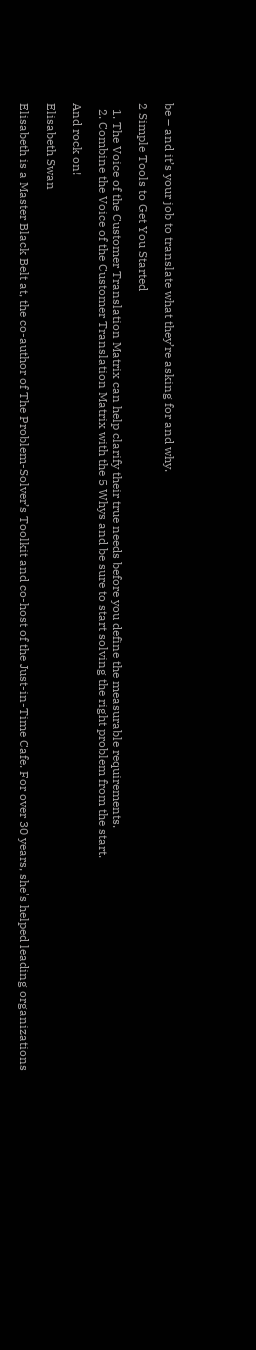be – and it’s your job to translate what they’re asking for and why.

2 Simple Tools to Get You Started

  1. The Voice of the Customer Translation Matrix can help clarify their true needs before you define the measurable requirements.
  2. Combine the Voice of the Customer Translation Matrix with the 5 Whys and be sure to start solving the right problem from the start.

And rock on!

Elisabeth Swan

Elisabeth is a Master Black Belt at, the co-author of The Problem-Solver’s Toolkit and co-host of the Just-in-Time Cafe. For over 30 years, she's helped leading organizations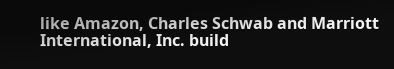like Amazon, Charles Schwab and Marriott International, Inc. build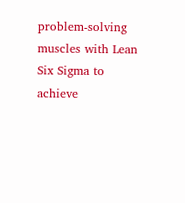problem-solving muscles with Lean Six Sigma to achieve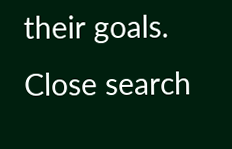their goals.
Close search